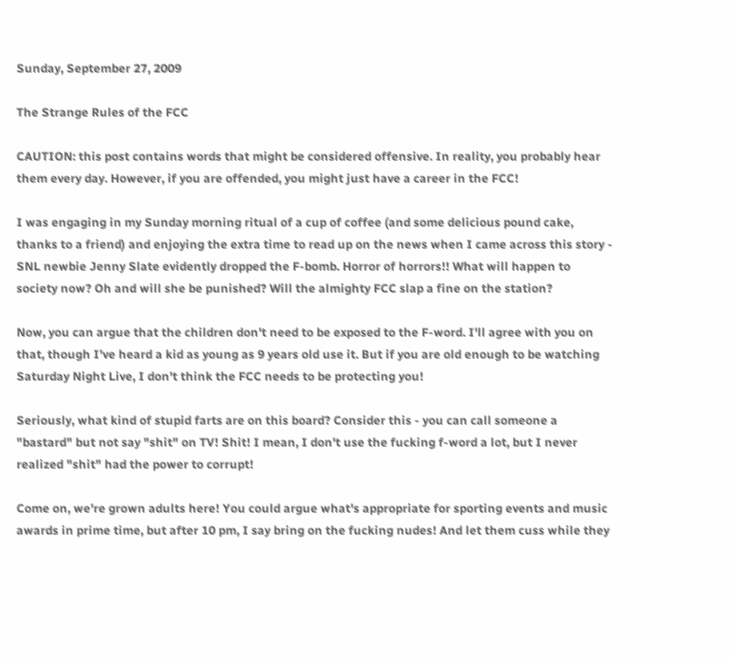Sunday, September 27, 2009

The Strange Rules of the FCC

CAUTION: this post contains words that might be considered offensive. In reality, you probably hear them every day. However, if you are offended, you might just have a career in the FCC!

I was engaging in my Sunday morning ritual of a cup of coffee (and some delicious pound cake, thanks to a friend) and enjoying the extra time to read up on the news when I came across this story - SNL newbie Jenny Slate evidently dropped the F-bomb. Horror of horrors!! What will happen to society now? Oh and will she be punished? Will the almighty FCC slap a fine on the station?

Now, you can argue that the children don't need to be exposed to the F-word. I'll agree with you on that, though I've heard a kid as young as 9 years old use it. But if you are old enough to be watching Saturday Night Live, I don't think the FCC needs to be protecting you!

Seriously, what kind of stupid farts are on this board? Consider this - you can call someone a "bastard" but not say "shit" on TV! Shit! I mean, I don't use the fucking f-word a lot, but I never realized "shit" had the power to corrupt!

Come on, we're grown adults here! You could argue what's appropriate for sporting events and music awards in prime time, but after 10 pm, I say bring on the fucking nudes! And let them cuss while they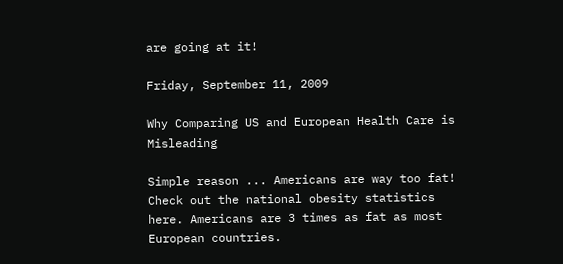are going at it!

Friday, September 11, 2009

Why Comparing US and European Health Care is Misleading

Simple reason ... Americans are way too fat! Check out the national obesity statistics here. Americans are 3 times as fat as most European countries.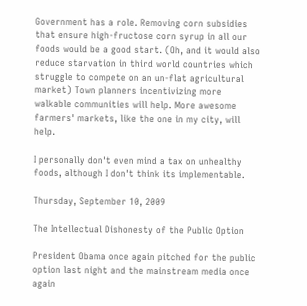Government has a role. Removing corn subsidies that ensure high-fructose corn syrup in all our foods would be a good start. (Oh, and it would also reduce starvation in third world countries which struggle to compete on an un-flat agricultural market) Town planners incentivizing more walkable communities will help. More awesome farmers' markets, like the one in my city, will help.

I personally don't even mind a tax on unhealthy foods, although I don't think its implementable.

Thursday, September 10, 2009

The Intellectual Dishonesty of the Public Option

President Obama once again pitched for the public option last night and the mainstream media once again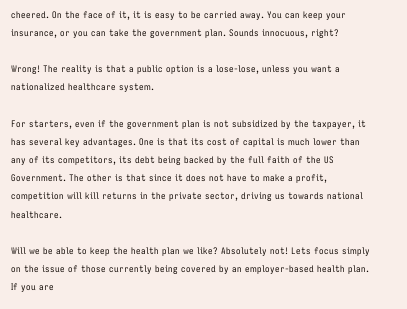cheered. On the face of it, it is easy to be carried away. You can keep your insurance, or you can take the government plan. Sounds innocuous, right?

Wrong! The reality is that a public option is a lose-lose, unless you want a nationalized healthcare system.

For starters, even if the government plan is not subsidized by the taxpayer, it has several key advantages. One is that its cost of capital is much lower than any of its competitors, its debt being backed by the full faith of the US Government. The other is that since it does not have to make a profit, competition will kill returns in the private sector, driving us towards national healthcare.

Will we be able to keep the health plan we like? Absolutely not! Lets focus simply on the issue of those currently being covered by an employer-based health plan. If you are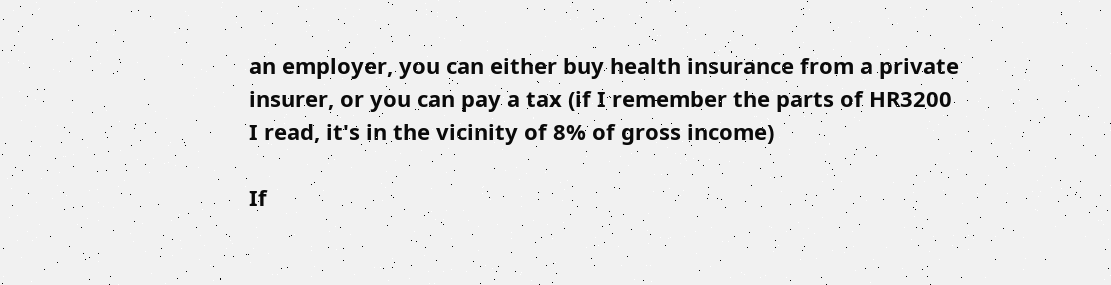an employer, you can either buy health insurance from a private insurer, or you can pay a tax (if I remember the parts of HR3200 I read, it's in the vicinity of 8% of gross income)

If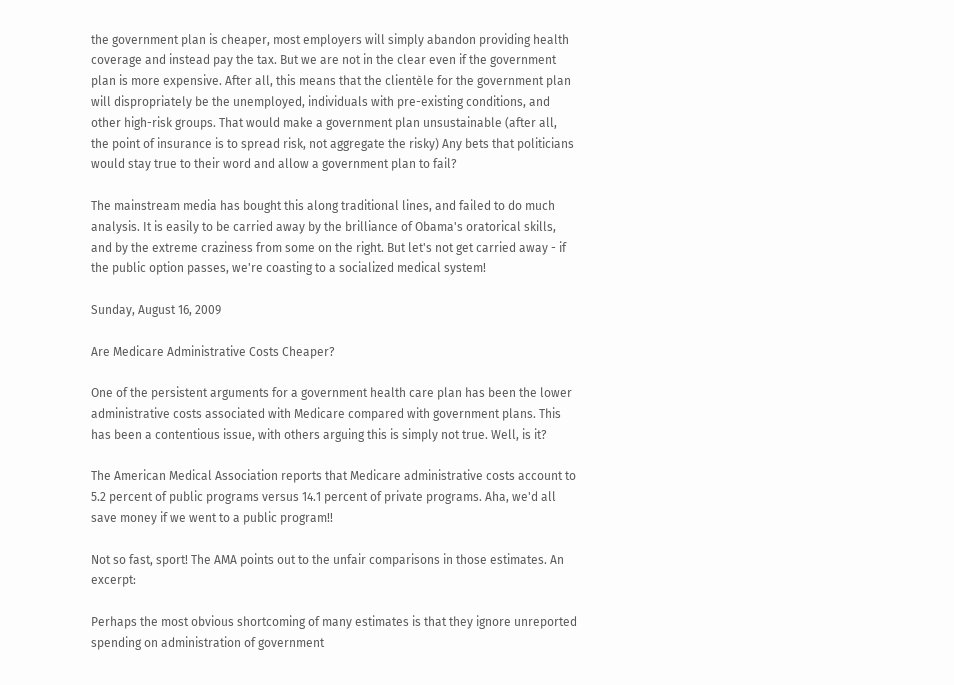the government plan is cheaper, most employers will simply abandon providing health coverage and instead pay the tax. But we are not in the clear even if the government plan is more expensive. After all, this means that the clientèle for the government plan will dispropriately be the unemployed, individuals with pre-existing conditions, and other high-risk groups. That would make a government plan unsustainable (after all, the point of insurance is to spread risk, not aggregate the risky) Any bets that politicians would stay true to their word and allow a government plan to fail?

The mainstream media has bought this along traditional lines, and failed to do much analysis. It is easily to be carried away by the brilliance of Obama's oratorical skills, and by the extreme craziness from some on the right. But let's not get carried away - if the public option passes, we're coasting to a socialized medical system!

Sunday, August 16, 2009

Are Medicare Administrative Costs Cheaper?

One of the persistent arguments for a government health care plan has been the lower administrative costs associated with Medicare compared with government plans. This has been a contentious issue, with others arguing this is simply not true. Well, is it?

The American Medical Association reports that Medicare administrative costs account to 5.2 percent of public programs versus 14.1 percent of private programs. Aha, we'd all save money if we went to a public program!!

Not so fast, sport! The AMA points out to the unfair comparisons in those estimates. An excerpt:

Perhaps the most obvious shortcoming of many estimates is that they ignore unreported spending on administration of government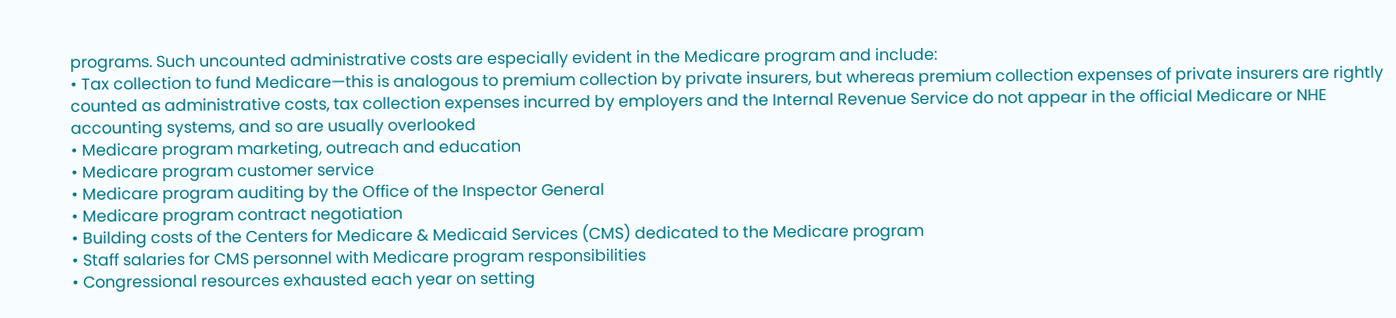programs. Such uncounted administrative costs are especially evident in the Medicare program and include:
• Tax collection to fund Medicare—this is analogous to premium collection by private insurers, but whereas premium collection expenses of private insurers are rightly counted as administrative costs, tax collection expenses incurred by employers and the Internal Revenue Service do not appear in the official Medicare or NHE accounting systems, and so are usually overlooked
• Medicare program marketing, outreach and education
• Medicare program customer service
• Medicare program auditing by the Office of the Inspector General
• Medicare program contract negotiation
• Building costs of the Centers for Medicare & Medicaid Services (CMS) dedicated to the Medicare program
• Staff salaries for CMS personnel with Medicare program responsibilities
• Congressional resources exhausted each year on setting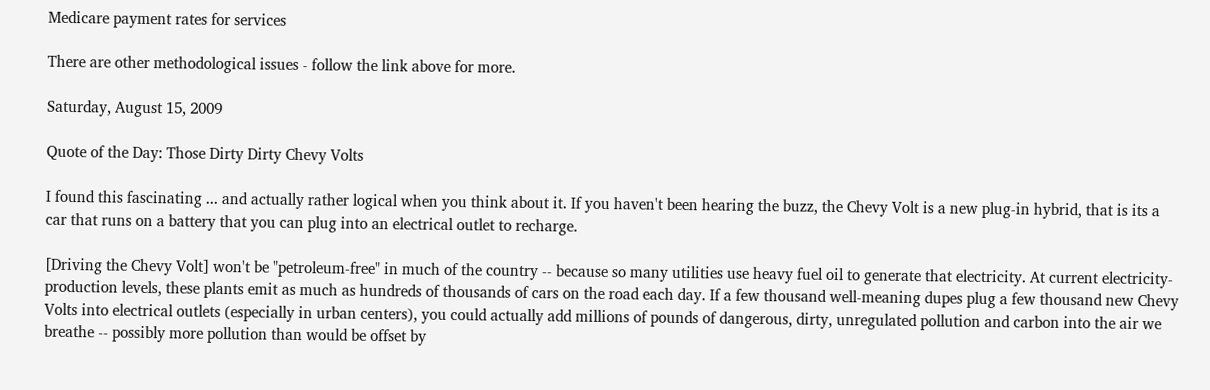Medicare payment rates for services

There are other methodological issues - follow the link above for more.

Saturday, August 15, 2009

Quote of the Day: Those Dirty Dirty Chevy Volts

I found this fascinating ... and actually rather logical when you think about it. If you haven't been hearing the buzz, the Chevy Volt is a new plug-in hybrid, that is its a car that runs on a battery that you can plug into an electrical outlet to recharge.

[Driving the Chevy Volt] won't be "petroleum-free" in much of the country -- because so many utilities use heavy fuel oil to generate that electricity. At current electricity-production levels, these plants emit as much as hundreds of thousands of cars on the road each day. If a few thousand well-meaning dupes plug a few thousand new Chevy Volts into electrical outlets (especially in urban centers), you could actually add millions of pounds of dangerous, dirty, unregulated pollution and carbon into the air we breathe -- possibly more pollution than would be offset by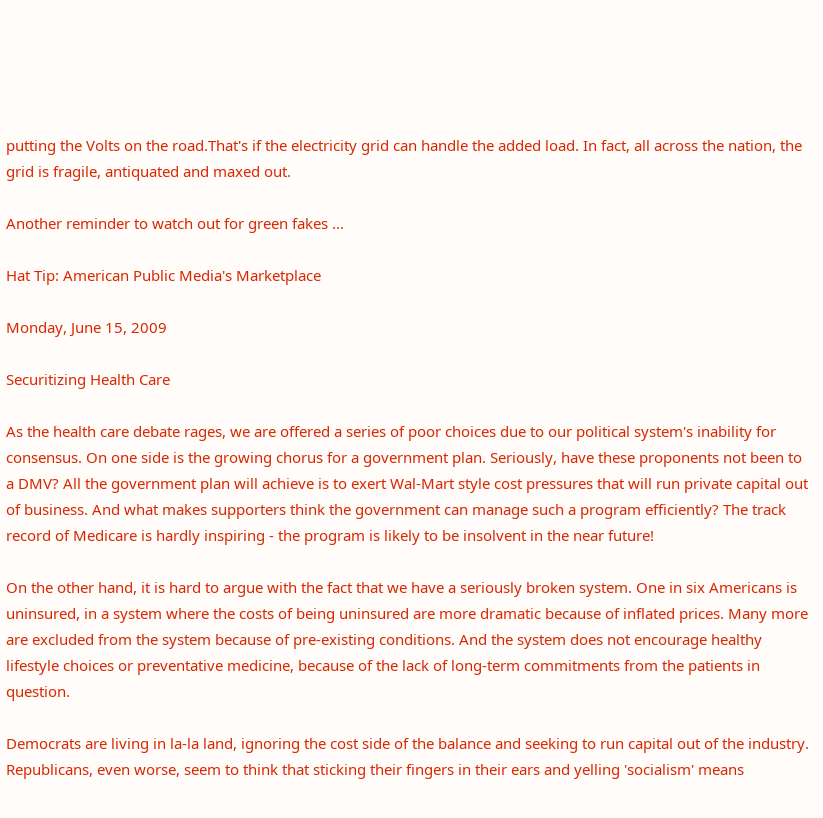putting the Volts on the road.That's if the electricity grid can handle the added load. In fact, all across the nation, the grid is fragile, antiquated and maxed out.

Another reminder to watch out for green fakes ...

Hat Tip: American Public Media's Marketplace

Monday, June 15, 2009

Securitizing Health Care

As the health care debate rages, we are offered a series of poor choices due to our political system's inability for consensus. On one side is the growing chorus for a government plan. Seriously, have these proponents not been to a DMV? All the government plan will achieve is to exert Wal-Mart style cost pressures that will run private capital out of business. And what makes supporters think the government can manage such a program efficiently? The track record of Medicare is hardly inspiring - the program is likely to be insolvent in the near future!

On the other hand, it is hard to argue with the fact that we have a seriously broken system. One in six Americans is uninsured, in a system where the costs of being uninsured are more dramatic because of inflated prices. Many more are excluded from the system because of pre-existing conditions. And the system does not encourage healthy lifestyle choices or preventative medicine, because of the lack of long-term commitments from the patients in question.

Democrats are living in la-la land, ignoring the cost side of the balance and seeking to run capital out of the industry. Republicans, even worse, seem to think that sticking their fingers in their ears and yelling 'socialism' means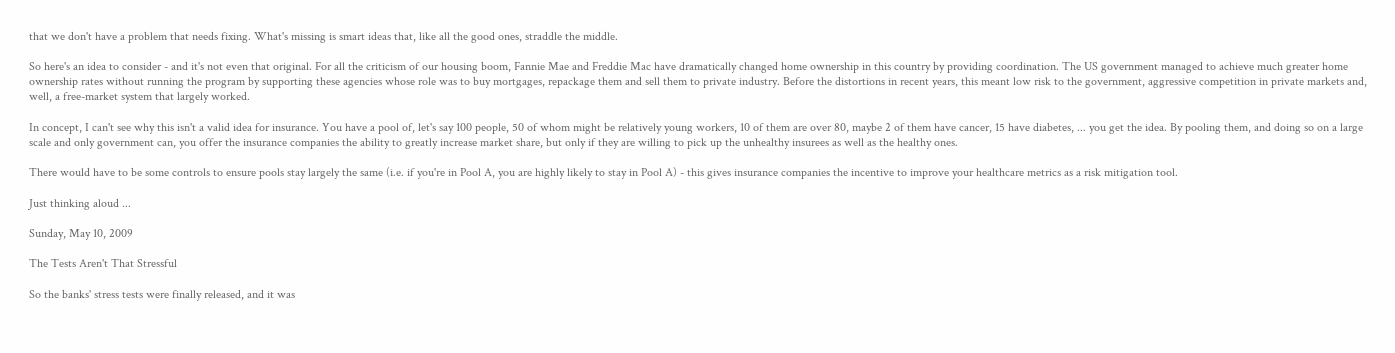that we don't have a problem that needs fixing. What's missing is smart ideas that, like all the good ones, straddle the middle.

So here's an idea to consider - and it's not even that original. For all the criticism of our housing boom, Fannie Mae and Freddie Mac have dramatically changed home ownership in this country by providing coordination. The US government managed to achieve much greater home ownership rates without running the program by supporting these agencies whose role was to buy mortgages, repackage them and sell them to private industry. Before the distortions in recent years, this meant low risk to the government, aggressive competition in private markets and, well, a free-market system that largely worked.

In concept, I can't see why this isn't a valid idea for insurance. You have a pool of, let's say 100 people, 50 of whom might be relatively young workers, 10 of them are over 80, maybe 2 of them have cancer, 15 have diabetes, ... you get the idea. By pooling them, and doing so on a large scale and only government can, you offer the insurance companies the ability to greatly increase market share, but only if they are willing to pick up the unhealthy insurees as well as the healthy ones.

There would have to be some controls to ensure pools stay largely the same (i.e. if you're in Pool A, you are highly likely to stay in Pool A) - this gives insurance companies the incentive to improve your healthcare metrics as a risk mitigation tool.

Just thinking aloud ...

Sunday, May 10, 2009

The Tests Aren't That Stressful

So the banks' stress tests were finally released, and it was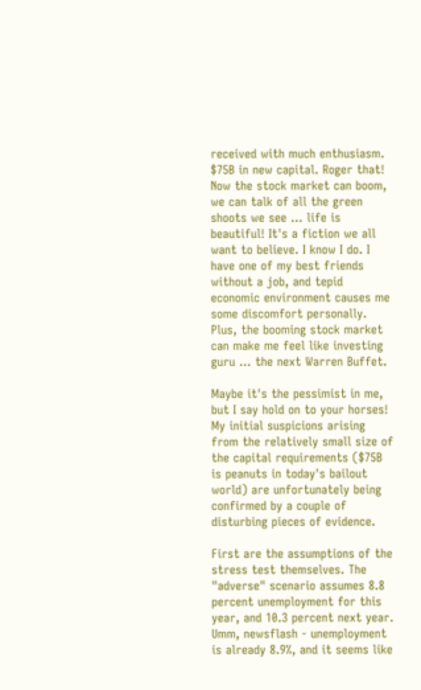received with much enthusiasm. $75B in new capital. Roger that! Now the stock market can boom, we can talk of all the green shoots we see ... life is beautiful! It's a fiction we all want to believe. I know I do. I have one of my best friends without a job, and tepid economic environment causes me some discomfort personally. Plus, the booming stock market can make me feel like investing guru ... the next Warren Buffet.

Maybe it's the pessimist in me, but I say hold on to your horses! My initial suspicions arising from the relatively small size of the capital requirements ($75B is peanuts in today's bailout world) are unfortunately being confirmed by a couple of disturbing pieces of evidence.

First are the assumptions of the stress test themselves. The "adverse" scenario assumes 8.8 percent unemployment for this year, and 10.3 percent next year. Umm, newsflash - unemployment is already 8.9%, and it seems like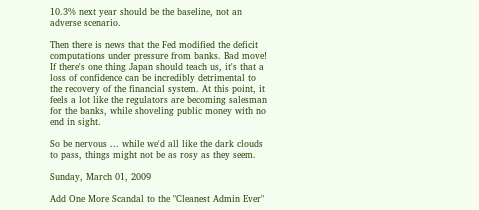10.3% next year should be the baseline, not an adverse scenario.

Then there is news that the Fed modified the deficit computations under pressure from banks. Bad move! If there's one thing Japan should teach us, it's that a loss of confidence can be incredibly detrimental to the recovery of the financial system. At this point, it feels a lot like the regulators are becoming salesman for the banks, while shoveling public money with no end in sight.

So be nervous ... while we'd all like the dark clouds to pass, things might not be as rosy as they seem.

Sunday, March 01, 2009

Add One More Scandal to the "Cleanest Admin Ever"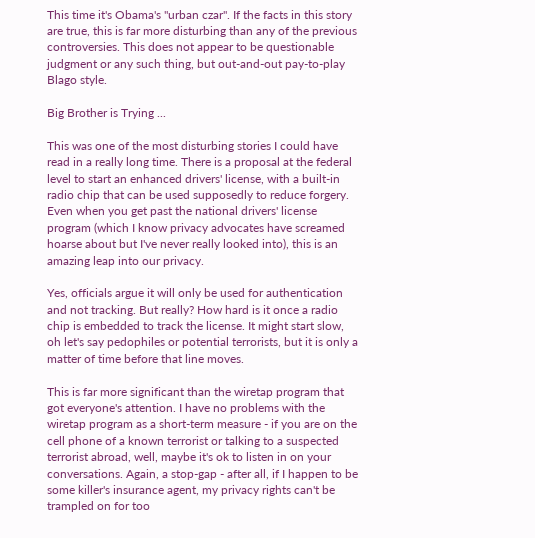This time it's Obama's "urban czar". If the facts in this story are true, this is far more disturbing than any of the previous controversies. This does not appear to be questionable judgment or any such thing, but out-and-out pay-to-play Blago style.

Big Brother is Trying ...

This was one of the most disturbing stories I could have read in a really long time. There is a proposal at the federal level to start an enhanced drivers' license, with a built-in radio chip that can be used supposedly to reduce forgery. Even when you get past the national drivers' license program (which I know privacy advocates have screamed hoarse about but I've never really looked into), this is an amazing leap into our privacy.

Yes, officials argue it will only be used for authentication and not tracking. But really? How hard is it once a radio chip is embedded to track the license. It might start slow, oh let's say pedophiles or potential terrorists, but it is only a matter of time before that line moves.

This is far more significant than the wiretap program that got everyone's attention. I have no problems with the wiretap program as a short-term measure - if you are on the cell phone of a known terrorist or talking to a suspected terrorist abroad, well, maybe it's ok to listen in on your conversations. Again, a stop-gap - after all, if I happen to be some killer's insurance agent, my privacy rights can't be trampled on for too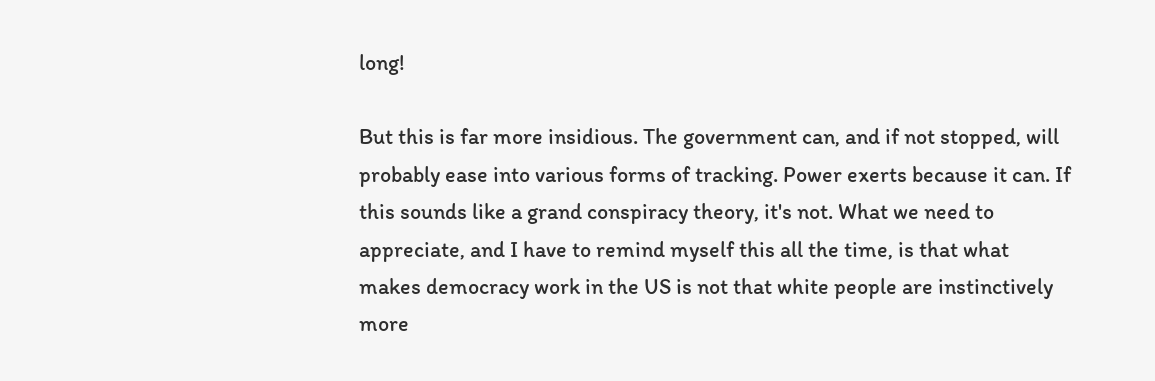long!

But this is far more insidious. The government can, and if not stopped, will probably ease into various forms of tracking. Power exerts because it can. If this sounds like a grand conspiracy theory, it's not. What we need to appreciate, and I have to remind myself this all the time, is that what makes democracy work in the US is not that white people are instinctively more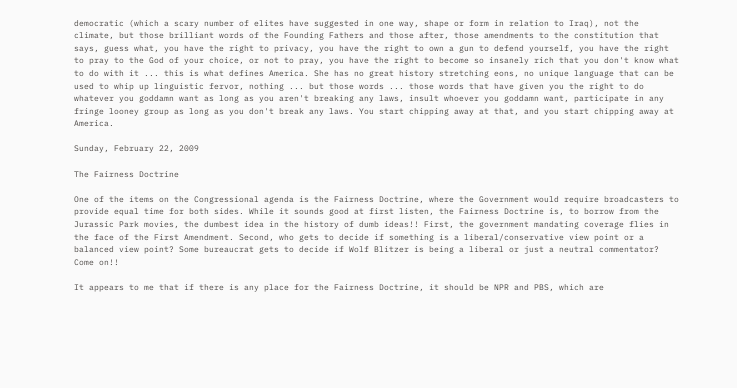democratic (which a scary number of elites have suggested in one way, shape or form in relation to Iraq), not the climate, but those brilliant words of the Founding Fathers and those after, those amendments to the constitution that says, guess what, you have the right to privacy, you have the right to own a gun to defend yourself, you have the right to pray to the God of your choice, or not to pray, you have the right to become so insanely rich that you don't know what to do with it ... this is what defines America. She has no great history stretching eons, no unique language that can be used to whip up linguistic fervor, nothing ... but those words ... those words that have given you the right to do whatever you goddamn want as long as you aren't breaking any laws, insult whoever you goddamn want, participate in any fringe looney group as long as you don't break any laws. You start chipping away at that, and you start chipping away at America.

Sunday, February 22, 2009

The Fairness Doctrine

One of the items on the Congressional agenda is the Fairness Doctrine, where the Government would require broadcasters to provide equal time for both sides. While it sounds good at first listen, the Fairness Doctrine is, to borrow from the Jurassic Park movies, the dumbest idea in the history of dumb ideas!! First, the government mandating coverage flies in the face of the First Amendment. Second, who gets to decide if something is a liberal/conservative view point or a balanced view point? Some bureaucrat gets to decide if Wolf Blitzer is being a liberal or just a neutral commentator? Come on!!

It appears to me that if there is any place for the Fairness Doctrine, it should be NPR and PBS, which are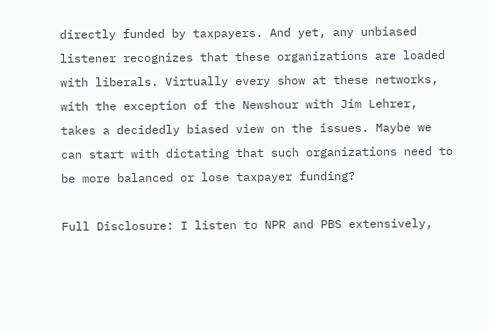directly funded by taxpayers. And yet, any unbiased listener recognizes that these organizations are loaded with liberals. Virtually every show at these networks, with the exception of the Newshour with Jim Lehrer, takes a decidedly biased view on the issues. Maybe we can start with dictating that such organizations need to be more balanced or lose taxpayer funding?

Full Disclosure: I listen to NPR and PBS extensively,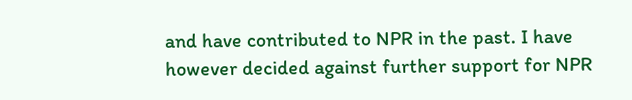and have contributed to NPR in the past. I have however decided against further support for NPR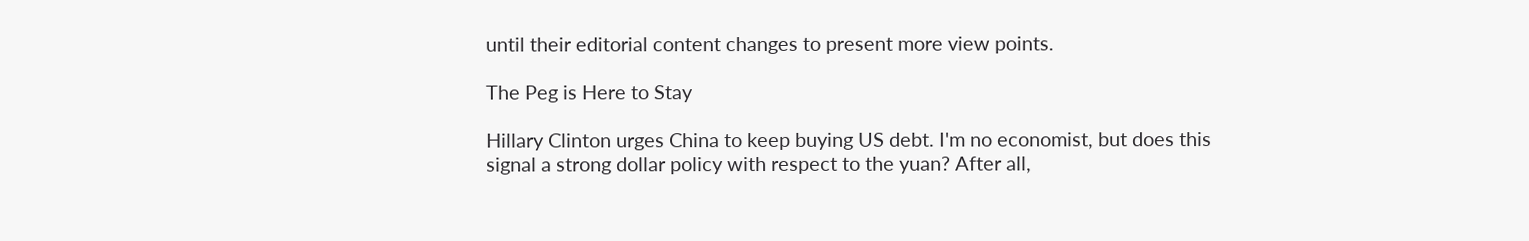until their editorial content changes to present more view points.

The Peg is Here to Stay

Hillary Clinton urges China to keep buying US debt. I'm no economist, but does this signal a strong dollar policy with respect to the yuan? After all,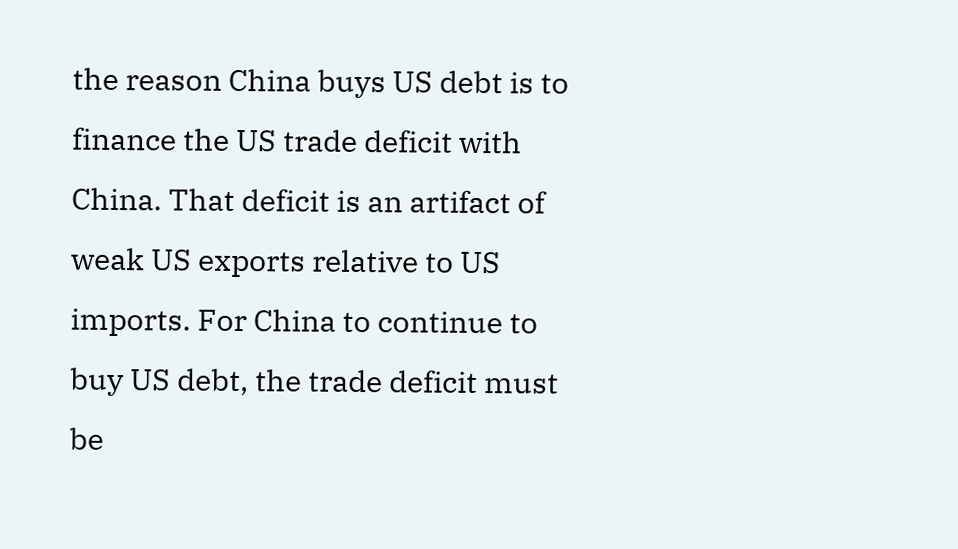the reason China buys US debt is to finance the US trade deficit with China. That deficit is an artifact of weak US exports relative to US imports. For China to continue to buy US debt, the trade deficit must be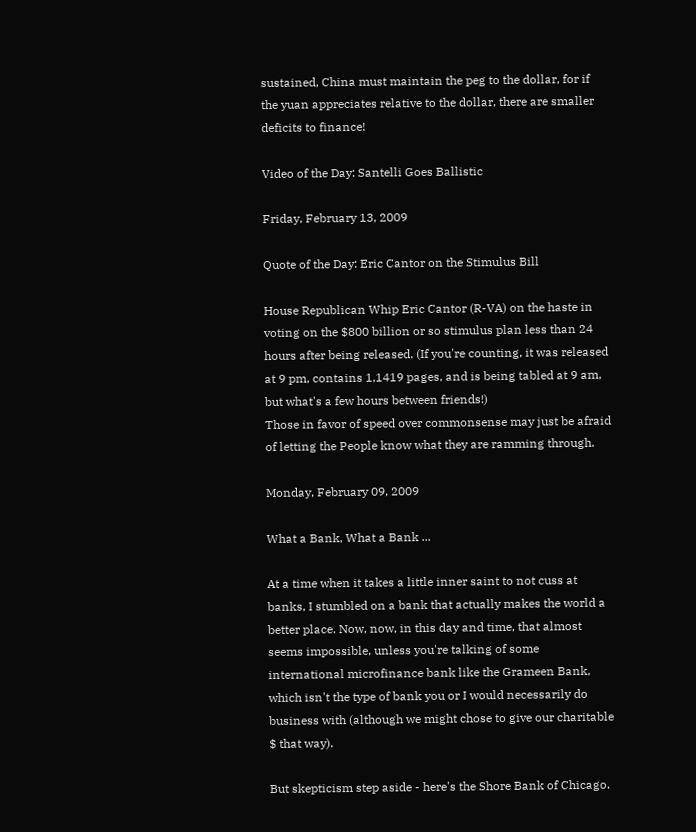sustained, China must maintain the peg to the dollar, for if the yuan appreciates relative to the dollar, there are smaller deficits to finance!

Video of the Day: Santelli Goes Ballistic

Friday, February 13, 2009

Quote of the Day: Eric Cantor on the Stimulus Bill

House Republican Whip Eric Cantor (R-VA) on the haste in voting on the $800 billion or so stimulus plan less than 24 hours after being released. (If you're counting, it was released at 9 pm, contains 1,1419 pages, and is being tabled at 9 am, but what's a few hours between friends!)
Those in favor of speed over commonsense may just be afraid of letting the People know what they are ramming through.

Monday, February 09, 2009

What a Bank, What a Bank ...

At a time when it takes a little inner saint to not cuss at banks, I stumbled on a bank that actually makes the world a better place. Now, now, in this day and time, that almost seems impossible, unless you're talking of some international microfinance bank like the Grameen Bank, which isn't the type of bank you or I would necessarily do business with (although we might chose to give our charitable $ that way).

But skepticism step aside - here's the Shore Bank of Chicago.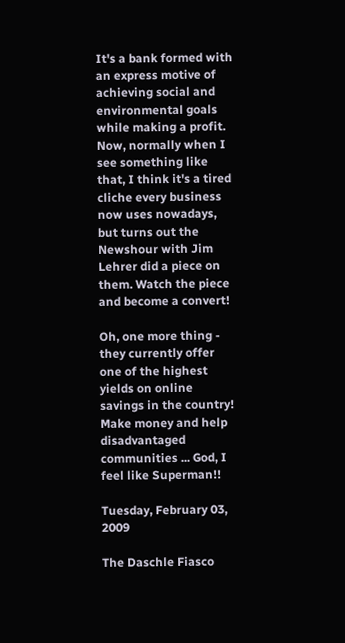It's a bank formed with an express motive of achieving social and environmental goals while making a profit. Now, normally when I see something like that, I think it's a tired cliche every business now uses nowadays, but turns out the Newshour with Jim Lehrer did a piece on them. Watch the piece and become a convert!

Oh, one more thing - they currently offer one of the highest yields on online savings in the country! Make money and help disadvantaged communities ... God, I feel like Superman!!

Tuesday, February 03, 2009

The Daschle Fiasco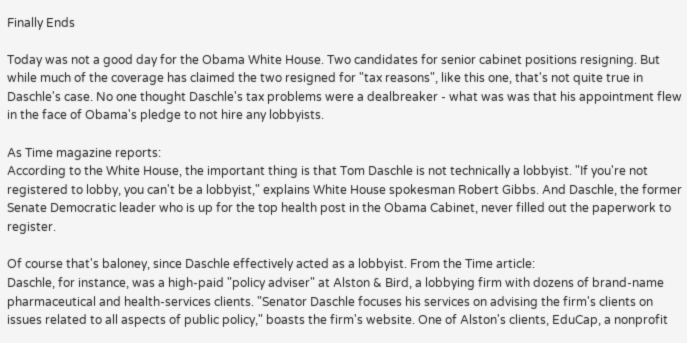Finally Ends

Today was not a good day for the Obama White House. Two candidates for senior cabinet positions resigning. But while much of the coverage has claimed the two resigned for "tax reasons", like this one, that's not quite true in Daschle's case. No one thought Daschle's tax problems were a dealbreaker - what was was that his appointment flew in the face of Obama's pledge to not hire any lobbyists.

As Time magazine reports:
According to the White House, the important thing is that Tom Daschle is not technically a lobbyist. "If you're not registered to lobby, you can't be a lobbyist," explains White House spokesman Robert Gibbs. And Daschle, the former Senate Democratic leader who is up for the top health post in the Obama Cabinet, never filled out the paperwork to register.

Of course that's baloney, since Daschle effectively acted as a lobbyist. From the Time article:
Daschle, for instance, was a high-paid "policy adviser" at Alston & Bird, a lobbying firm with dozens of brand-name pharmaceutical and health-services clients. "Senator Daschle focuses his services on advising the firm's clients on issues related to all aspects of public policy," boasts the firm's website. One of Alston's clients, EduCap, a nonprofit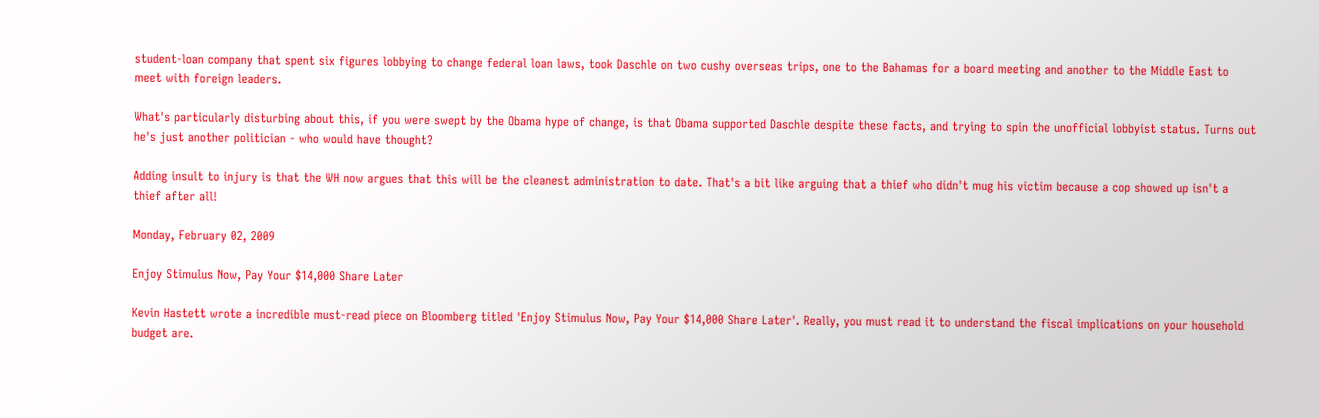student-loan company that spent six figures lobbying to change federal loan laws, took Daschle on two cushy overseas trips, one to the Bahamas for a board meeting and another to the Middle East to meet with foreign leaders.

What's particularly disturbing about this, if you were swept by the Obama hype of change, is that Obama supported Daschle despite these facts, and trying to spin the unofficial lobbyist status. Turns out he's just another politician - who would have thought?

Adding insult to injury is that the WH now argues that this will be the cleanest administration to date. That's a bit like arguing that a thief who didn't mug his victim because a cop showed up isn't a thief after all!

Monday, February 02, 2009

Enjoy Stimulus Now, Pay Your $14,000 Share Later

Kevin Hastett wrote a incredible must-read piece on Bloomberg titled 'Enjoy Stimulus Now, Pay Your $14,000 Share Later'. Really, you must read it to understand the fiscal implications on your household budget are.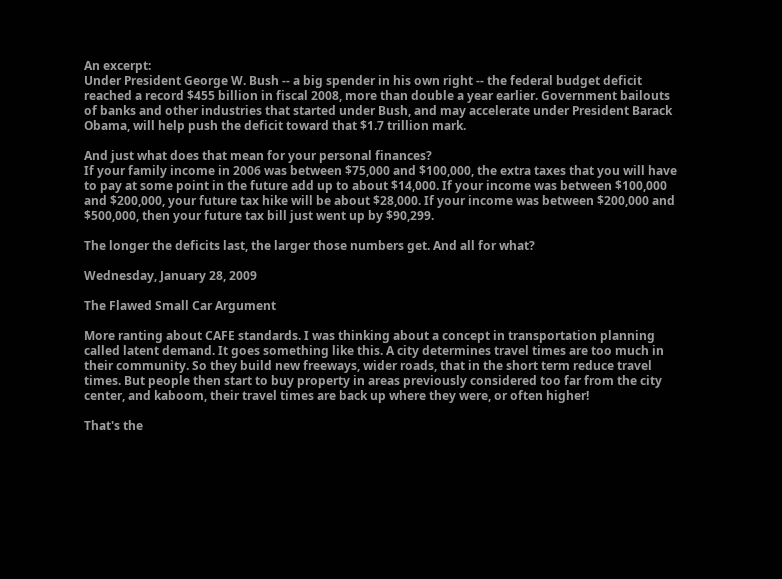An excerpt:
Under President George W. Bush -- a big spender in his own right -- the federal budget deficit reached a record $455 billion in fiscal 2008, more than double a year earlier. Government bailouts of banks and other industries that started under Bush, and may accelerate under President Barack Obama, will help push the deficit toward that $1.7 trillion mark.

And just what does that mean for your personal finances?
If your family income in 2006 was between $75,000 and $100,000, the extra taxes that you will have to pay at some point in the future add up to about $14,000. If your income was between $100,000 and $200,000, your future tax hike will be about $28,000. If your income was between $200,000 and $500,000, then your future tax bill just went up by $90,299.

The longer the deficits last, the larger those numbers get. And all for what?

Wednesday, January 28, 2009

The Flawed Small Car Argument

More ranting about CAFE standards. I was thinking about a concept in transportation planning called latent demand. It goes something like this. A city determines travel times are too much in their community. So they build new freeways, wider roads, that in the short term reduce travel times. But people then start to buy property in areas previously considered too far from the city center, and kaboom, their travel times are back up where they were, or often higher!

That's the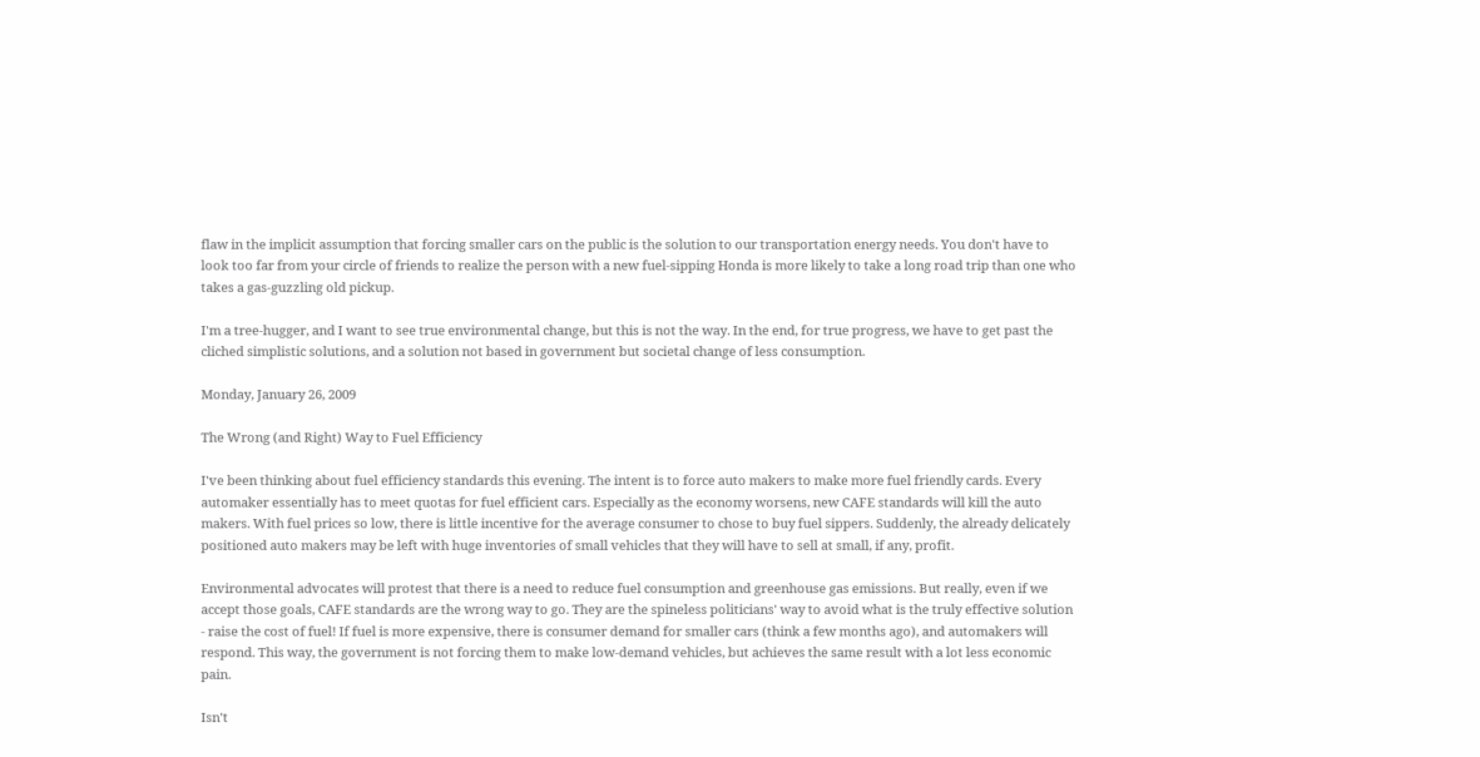flaw in the implicit assumption that forcing smaller cars on the public is the solution to our transportation energy needs. You don't have to look too far from your circle of friends to realize the person with a new fuel-sipping Honda is more likely to take a long road trip than one who takes a gas-guzzling old pickup.

I'm a tree-hugger, and I want to see true environmental change, but this is not the way. In the end, for true progress, we have to get past the cliched simplistic solutions, and a solution not based in government but societal change of less consumption.

Monday, January 26, 2009

The Wrong (and Right) Way to Fuel Efficiency

I've been thinking about fuel efficiency standards this evening. The intent is to force auto makers to make more fuel friendly cards. Every automaker essentially has to meet quotas for fuel efficient cars. Especially as the economy worsens, new CAFE standards will kill the auto makers. With fuel prices so low, there is little incentive for the average consumer to chose to buy fuel sippers. Suddenly, the already delicately positioned auto makers may be left with huge inventories of small vehicles that they will have to sell at small, if any, profit.

Environmental advocates will protest that there is a need to reduce fuel consumption and greenhouse gas emissions. But really, even if we accept those goals, CAFE standards are the wrong way to go. They are the spineless politicians' way to avoid what is the truly effective solution - raise the cost of fuel! If fuel is more expensive, there is consumer demand for smaller cars (think a few months ago), and automakers will respond. This way, the government is not forcing them to make low-demand vehicles, but achieves the same result with a lot less economic pain.

Isn't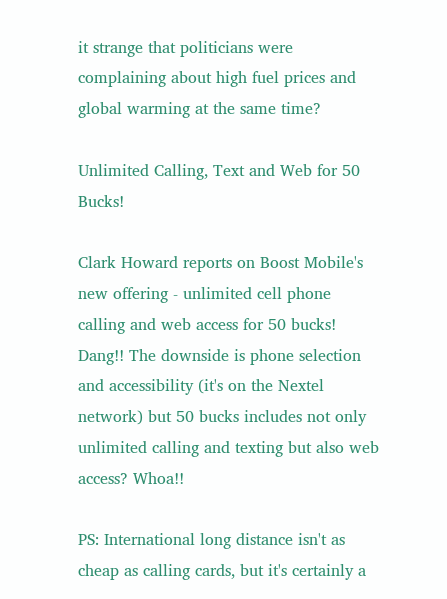it strange that politicians were complaining about high fuel prices and global warming at the same time?

Unlimited Calling, Text and Web for 50 Bucks!

Clark Howard reports on Boost Mobile's new offering - unlimited cell phone calling and web access for 50 bucks! Dang!! The downside is phone selection and accessibility (it's on the Nextel network) but 50 bucks includes not only unlimited calling and texting but also web access? Whoa!!

PS: International long distance isn't as cheap as calling cards, but it's certainly a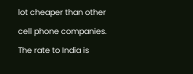lot cheaper than other cell phone companies. The rate to India is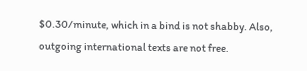$0.30/minute, which in a bind is not shabby. Also, outgoing international texts are not free.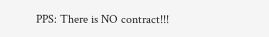PPS: There is NO contract!!!